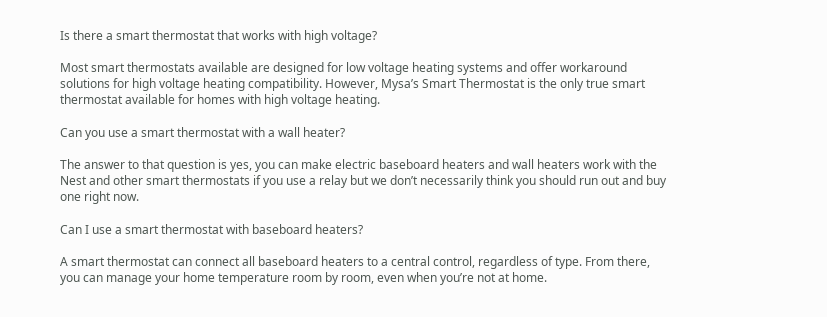Is there a smart thermostat that works with high voltage?

Most smart thermostats available are designed for low voltage heating systems and offer workaround solutions for high voltage heating compatibility. However, Mysa’s Smart Thermostat is the only true smart thermostat available for homes with high voltage heating.

Can you use a smart thermostat with a wall heater?

The answer to that question is yes, you can make electric baseboard heaters and wall heaters work with the Nest and other smart thermostats if you use a relay but we don’t necessarily think you should run out and buy one right now.

Can I use a smart thermostat with baseboard heaters?

A smart thermostat can connect all baseboard heaters to a central control, regardless of type. From there, you can manage your home temperature room by room, even when you’re not at home.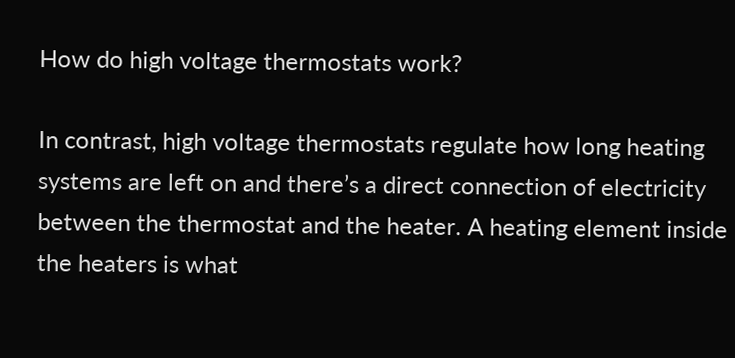How do high voltage thermostats work?

In contrast, high voltage thermostats regulate how long heating systems are left on and there’s a direct connection of electricity between the thermostat and the heater. A heating element inside the heaters is what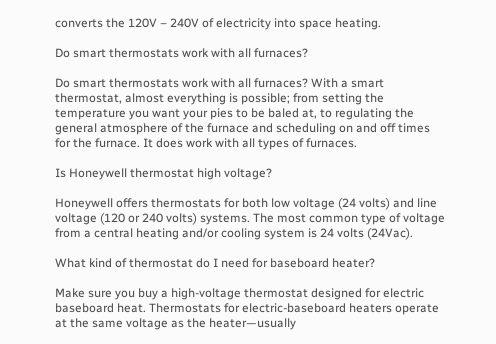converts the 120V – 240V of electricity into space heating.

Do smart thermostats work with all furnaces?

Do smart thermostats work with all furnaces? With a smart thermostat, almost everything is possible; from setting the temperature you want your pies to be baled at, to regulating the general atmosphere of the furnace and scheduling on and off times for the furnace. It does work with all types of furnaces.

Is Honeywell thermostat high voltage?

Honeywell offers thermostats for both low voltage (24 volts) and line voltage (120 or 240 volts) systems. The most common type of voltage from a central heating and/or cooling system is 24 volts (24Vac).

What kind of thermostat do I need for baseboard heater?

Make sure you buy a high-voltage thermostat designed for electric baseboard heat. Thermostats for electric-baseboard heaters operate at the same voltage as the heater—usually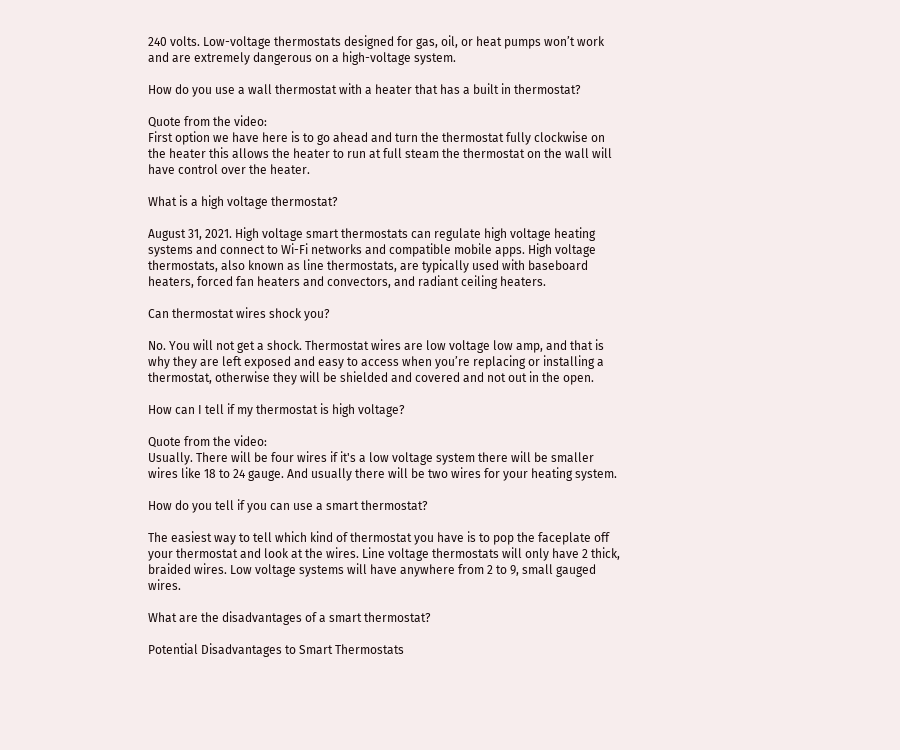240 volts. Low-voltage thermostats designed for gas, oil, or heat pumps won’t work and are extremely dangerous on a high-voltage system.

How do you use a wall thermostat with a heater that has a built in thermostat?

Quote from the video:
First option we have here is to go ahead and turn the thermostat fully clockwise on the heater this allows the heater to run at full steam the thermostat on the wall will have control over the heater.

What is a high voltage thermostat?

August 31, 2021. High voltage smart thermostats can regulate high voltage heating systems and connect to Wi-Fi networks and compatible mobile apps. High voltage thermostats, also known as line thermostats, are typically used with baseboard heaters, forced fan heaters and convectors, and radiant ceiling heaters.

Can thermostat wires shock you?

No. You will not get a shock. Thermostat wires are low voltage low amp, and that is why they are left exposed and easy to access when you’re replacing or installing a thermostat, otherwise they will be shielded and covered and not out in the open.

How can I tell if my thermostat is high voltage?

Quote from the video:
Usually. There will be four wires if it's a low voltage system there will be smaller wires like 18 to 24 gauge. And usually there will be two wires for your heating system.

How do you tell if you can use a smart thermostat?

The easiest way to tell which kind of thermostat you have is to pop the faceplate off your thermostat and look at the wires. Line voltage thermostats will only have 2 thick, braided wires. Low voltage systems will have anywhere from 2 to 9, small gauged wires.

What are the disadvantages of a smart thermostat?

Potential Disadvantages to Smart Thermostats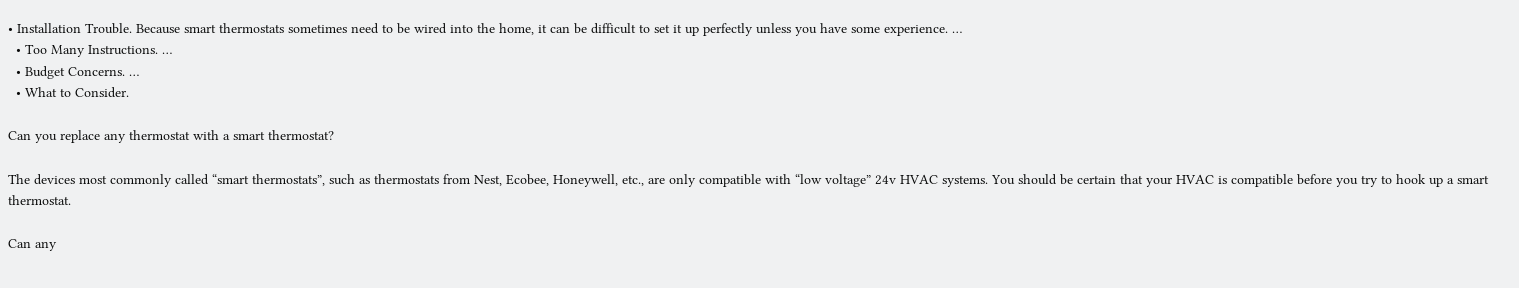• Installation Trouble. Because smart thermostats sometimes need to be wired into the home, it can be difficult to set it up perfectly unless you have some experience. …
  • Too Many Instructions. …
  • Budget Concerns. …
  • What to Consider.

Can you replace any thermostat with a smart thermostat?

The devices most commonly called “smart thermostats”, such as thermostats from Nest, Ecobee, Honeywell, etc., are only compatible with “low voltage” 24v HVAC systems. You should be certain that your HVAC is compatible before you try to hook up a smart thermostat.

Can any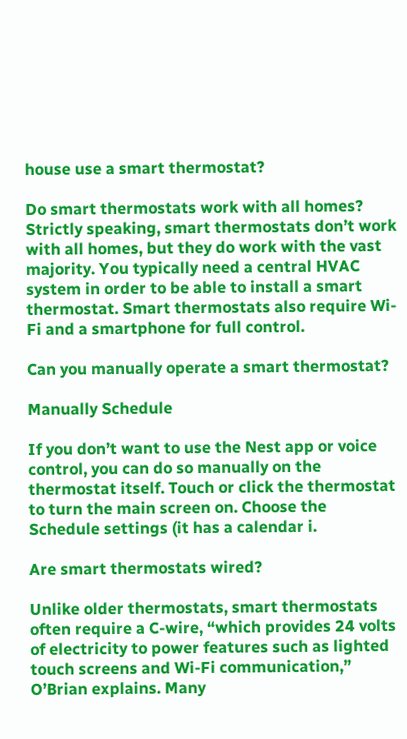house use a smart thermostat?

Do smart thermostats work with all homes? Strictly speaking, smart thermostats don’t work with all homes, but they do work with the vast majority. You typically need a central HVAC system in order to be able to install a smart thermostat. Smart thermostats also require Wi-Fi and a smartphone for full control.

Can you manually operate a smart thermostat?

Manually Schedule

If you don’t want to use the Nest app or voice control, you can do so manually on the thermostat itself. Touch or click the thermostat to turn the main screen on. Choose the Schedule settings (it has a calendar i.

Are smart thermostats wired?

Unlike older thermostats, smart thermostats often require a C-wire, “which provides 24 volts of electricity to power features such as lighted touch screens and Wi-Fi communication,” O’Brian explains. Many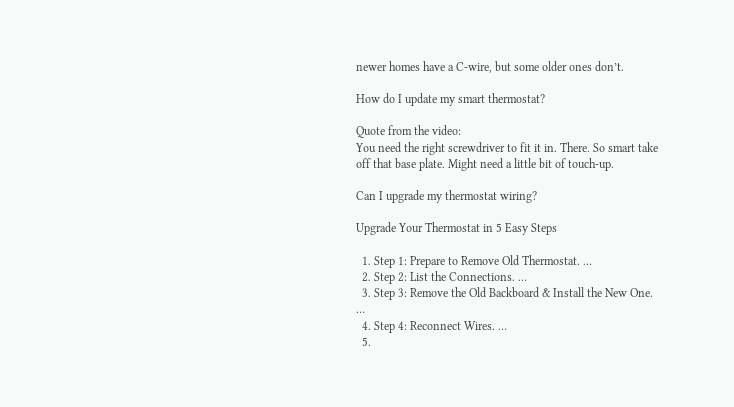newer homes have a C-wire, but some older ones don’t.

How do I update my smart thermostat?

Quote from the video:
You need the right screwdriver to fit it in. There. So smart take off that base plate. Might need a little bit of touch-up.

Can I upgrade my thermostat wiring?

Upgrade Your Thermostat in 5 Easy Steps

  1. Step 1: Prepare to Remove Old Thermostat. …
  2. Step 2: List the Connections. …
  3. Step 3: Remove the Old Backboard & Install the New One. …
  4. Step 4: Reconnect Wires. …
  5.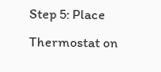Step 5: Place Thermostat on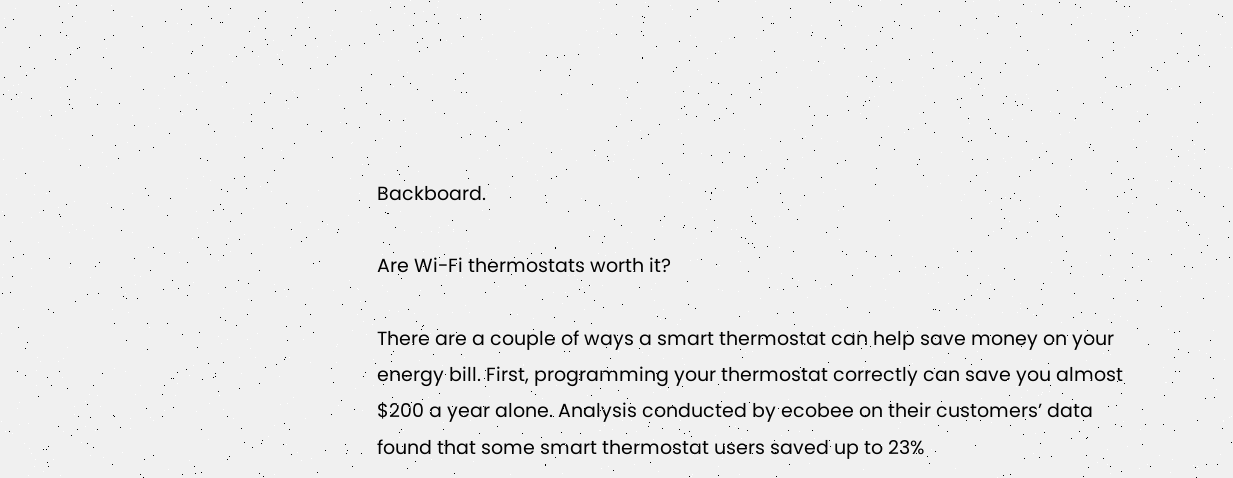Backboard.

Are Wi-Fi thermostats worth it?

There are a couple of ways a smart thermostat can help save money on your energy bill. First, programming your thermostat correctly can save you almost $200 a year alone. Analysis conducted by ecobee on their customers’ data found that some smart thermostat users saved up to 23%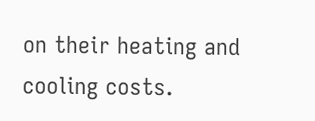on their heating and cooling costs.